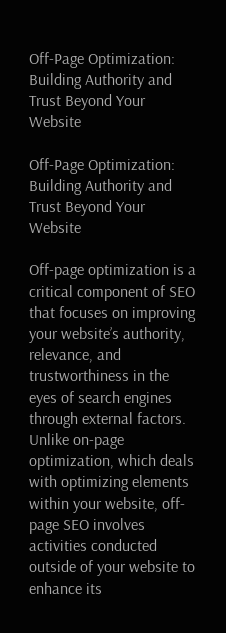Off-Page Optimization: Building Authority and Trust Beyond Your Website

Off-Page Optimization: Building Authority and Trust Beyond Your Website

Off-page optimization is a critical component of SEO that focuses on improving your website’s authority, relevance, and trustworthiness in the eyes of search engines through external factors. Unlike on-page optimization, which deals with optimizing elements within your website, off-page SEO involves activities conducted outside of your website to enhance its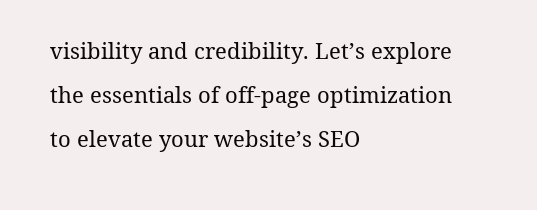visibility and credibility. Let’s explore the essentials of off-page optimization to elevate your website’s SEO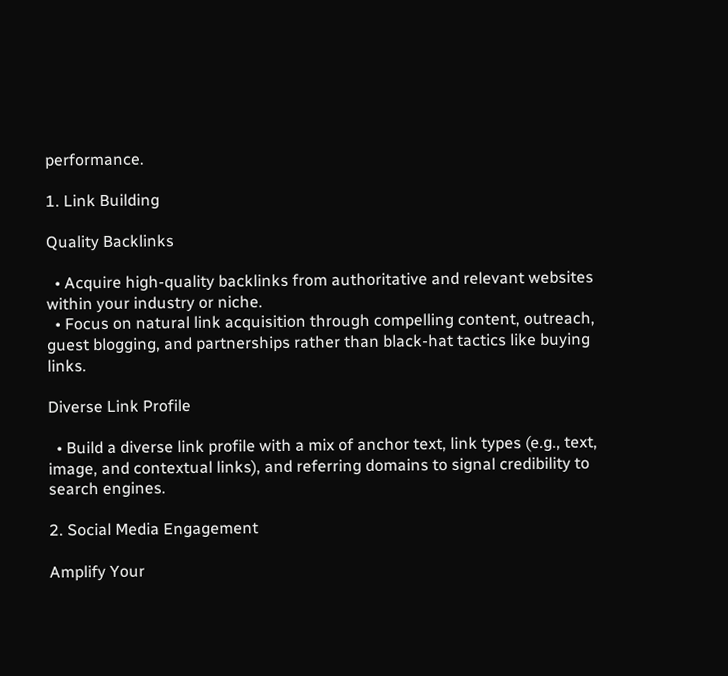performance.

1. Link Building

Quality Backlinks

  • Acquire high-quality backlinks from authoritative and relevant websites within your industry or niche.
  • Focus on natural link acquisition through compelling content, outreach, guest blogging, and partnerships rather than black-hat tactics like buying links.

Diverse Link Profile

  • Build a diverse link profile with a mix of anchor text, link types (e.g., text, image, and contextual links), and referring domains to signal credibility to search engines.

2. Social Media Engagement

Amplify Your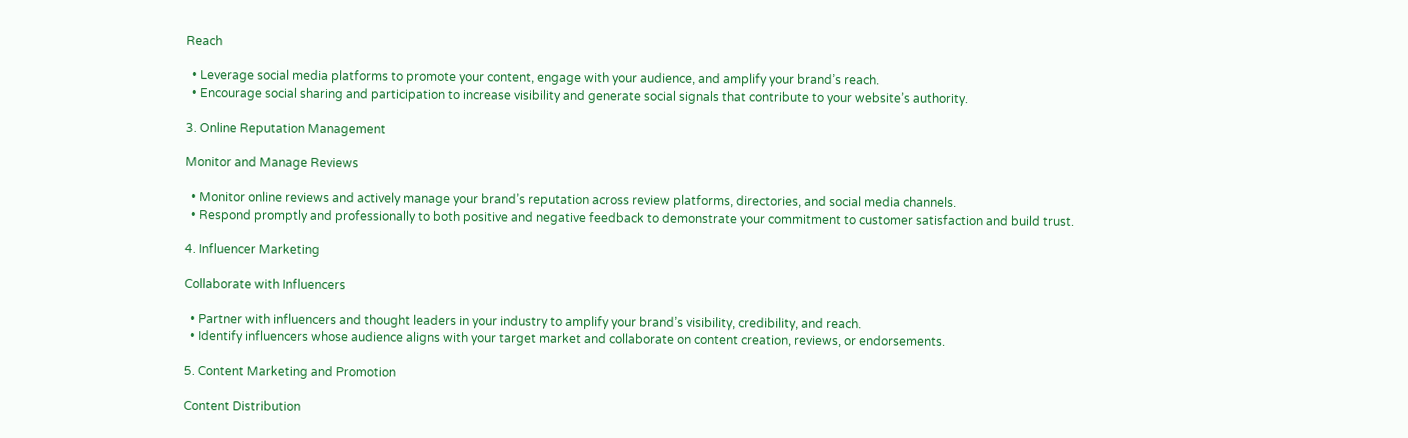Reach

  • Leverage social media platforms to promote your content, engage with your audience, and amplify your brand’s reach.
  • Encourage social sharing and participation to increase visibility and generate social signals that contribute to your website’s authority.

3. Online Reputation Management

Monitor and Manage Reviews

  • Monitor online reviews and actively manage your brand’s reputation across review platforms, directories, and social media channels.
  • Respond promptly and professionally to both positive and negative feedback to demonstrate your commitment to customer satisfaction and build trust.

4. Influencer Marketing

Collaborate with Influencers

  • Partner with influencers and thought leaders in your industry to amplify your brand’s visibility, credibility, and reach.
  • Identify influencers whose audience aligns with your target market and collaborate on content creation, reviews, or endorsements.

5. Content Marketing and Promotion

Content Distribution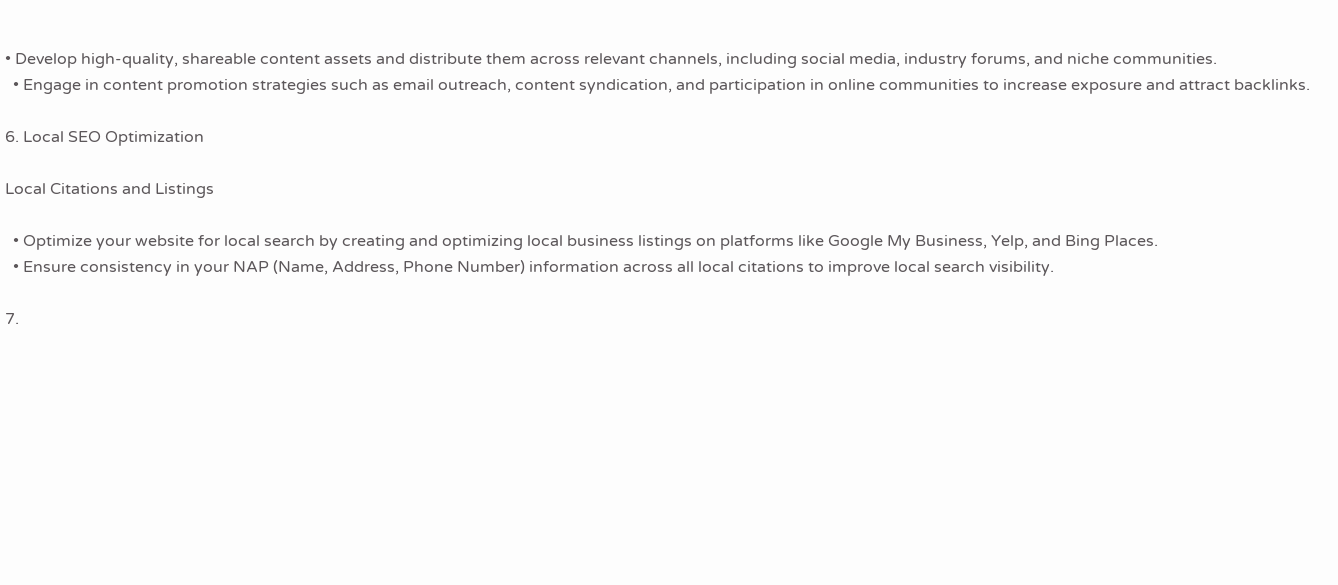• Develop high-quality, shareable content assets and distribute them across relevant channels, including social media, industry forums, and niche communities.
  • Engage in content promotion strategies such as email outreach, content syndication, and participation in online communities to increase exposure and attract backlinks.

6. Local SEO Optimization

Local Citations and Listings

  • Optimize your website for local search by creating and optimizing local business listings on platforms like Google My Business, Yelp, and Bing Places.
  • Ensure consistency in your NAP (Name, Address, Phone Number) information across all local citations to improve local search visibility.

7.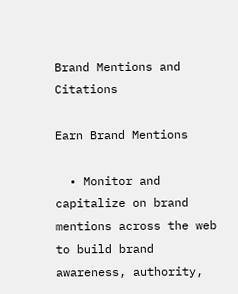Brand Mentions and Citations

Earn Brand Mentions

  • Monitor and capitalize on brand mentions across the web to build brand awareness, authority,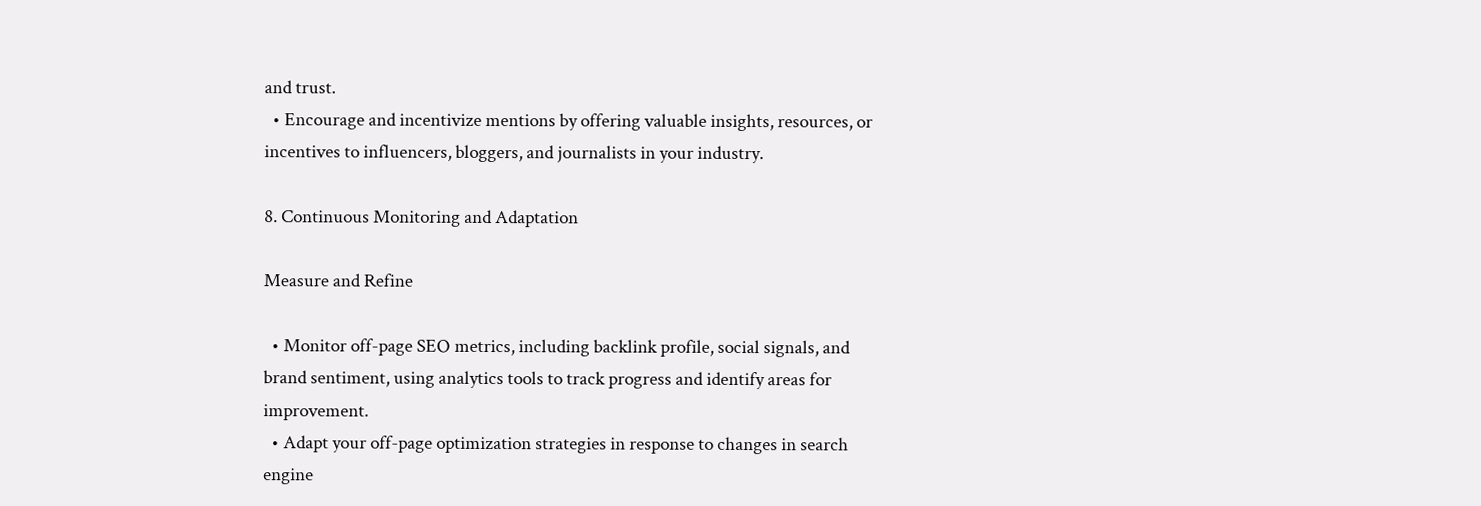and trust.
  • Encourage and incentivize mentions by offering valuable insights, resources, or incentives to influencers, bloggers, and journalists in your industry.

8. Continuous Monitoring and Adaptation

Measure and Refine

  • Monitor off-page SEO metrics, including backlink profile, social signals, and brand sentiment, using analytics tools to track progress and identify areas for improvement.
  • Adapt your off-page optimization strategies in response to changes in search engine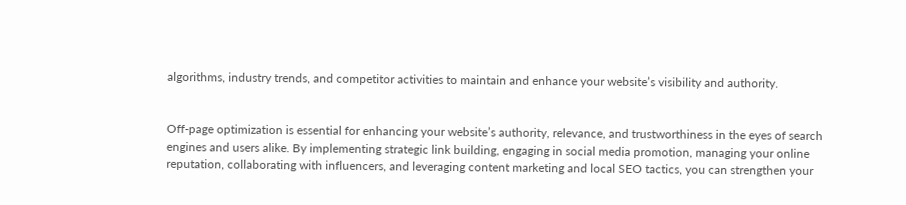algorithms, industry trends, and competitor activities to maintain and enhance your website’s visibility and authority.


Off-page optimization is essential for enhancing your website’s authority, relevance, and trustworthiness in the eyes of search engines and users alike. By implementing strategic link building, engaging in social media promotion, managing your online reputation, collaborating with influencers, and leveraging content marketing and local SEO tactics, you can strengthen your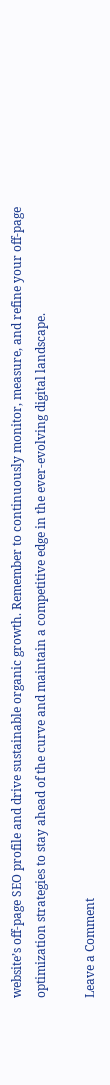website’s off-page SEO profile and drive sustainable organic growth. Remember to continuously monitor, measure, and refine your off-page optimization strategies to stay ahead of the curve and maintain a competitive edge in the ever-evolving digital landscape.

Leave a Comment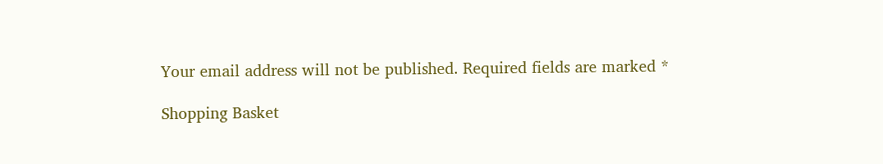Your email address will not be published. Required fields are marked *

Shopping Basket